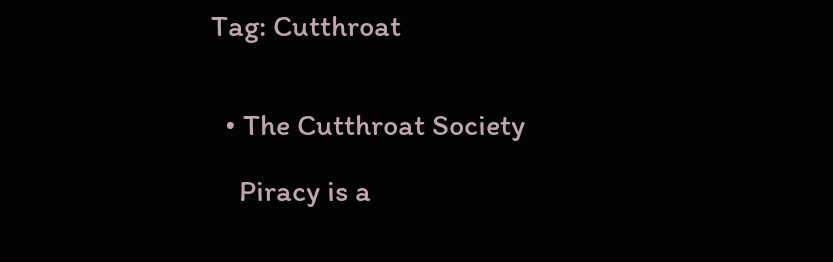Tag: Cutthroat


  • The Cutthroat Society

    Piracy is a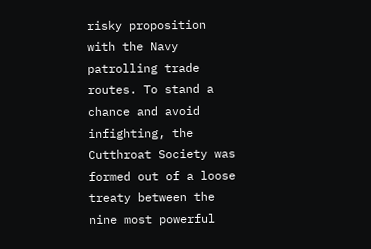risky proposition with the Navy patrolling trade routes. To stand a chance and avoid infighting, the Cutthroat Society was formed out of a loose treaty between the nine most powerful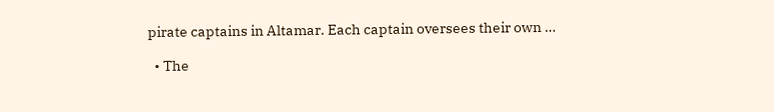pirate captains in Altamar. Each captain oversees their own …

  • The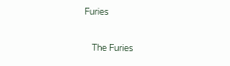Furies

    The Furies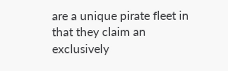are a unique pirate fleet in that they claim an exclusively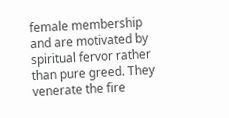female membership and are motivated by spiritual fervor rather than pure greed. They venerate the fire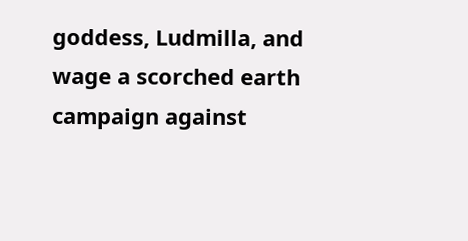goddess, Ludmilla, and wage a scorched earth campaign against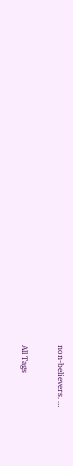non-believers. …

All Tags